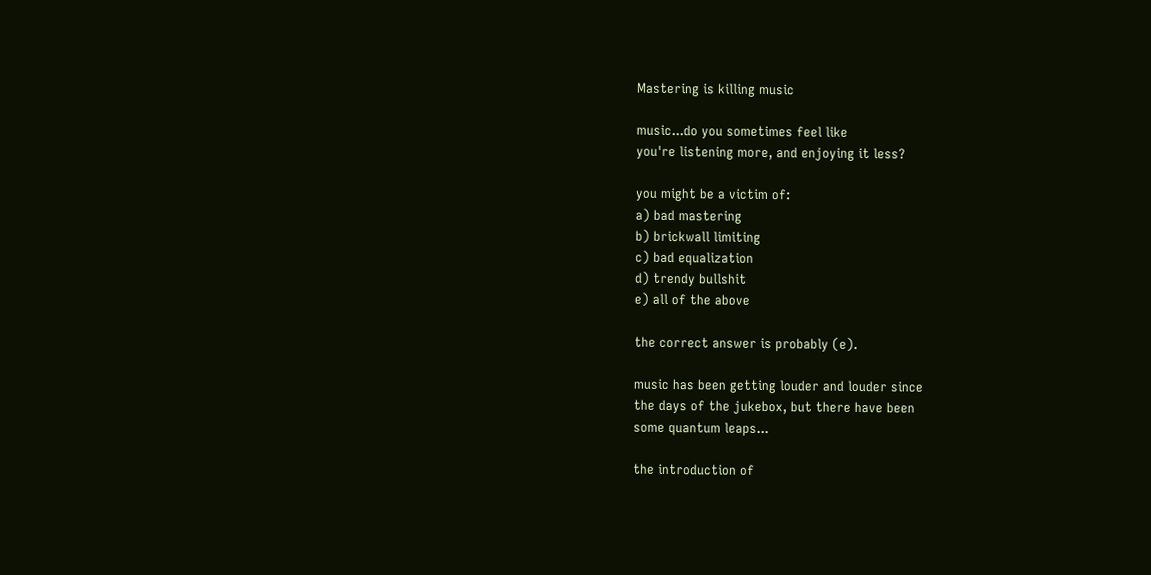Mastering is killing music

music...do you sometimes feel like
you're listening more, and enjoying it less?

you might be a victim of:
a) bad mastering
b) brickwall limiting
c) bad equalization
d) trendy bullshit
e) all of the above

the correct answer is probably (e).

music has been getting louder and louder since
the days of the jukebox, but there have been
some quantum leaps...

the introduction of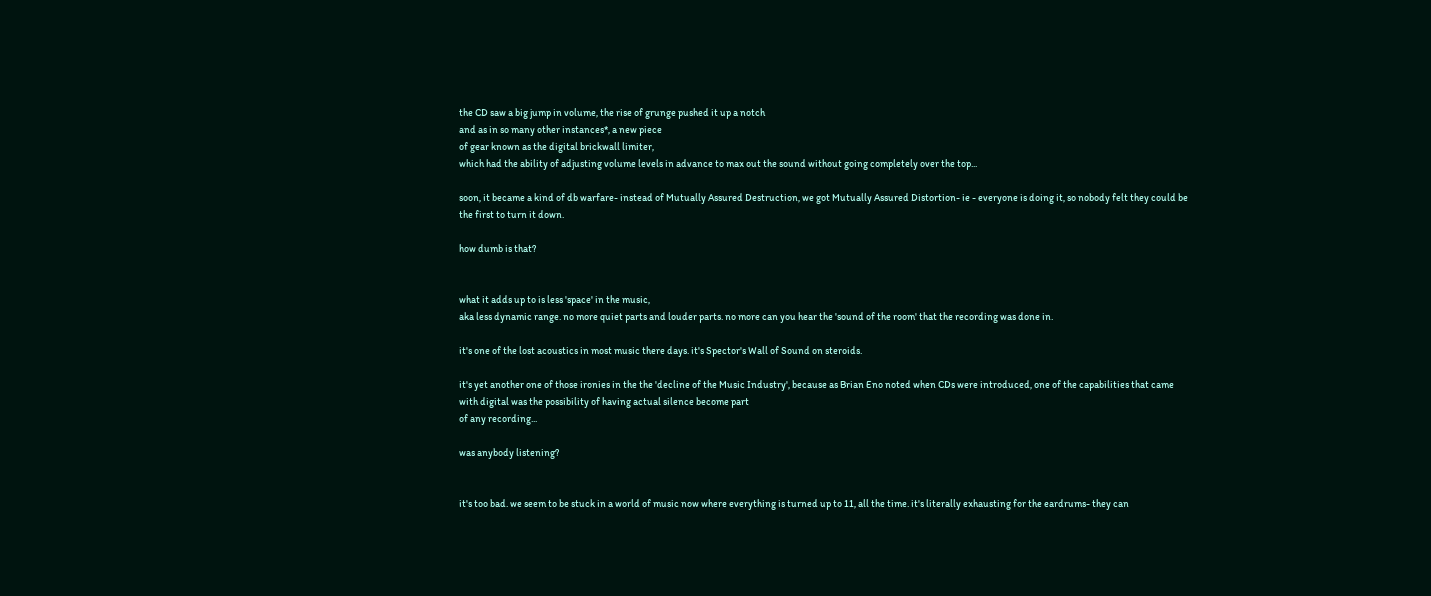the CD saw a big jump in volume, the rise of grunge pushed it up a notch
and as in so many other instances*, a new piece
of gear known as the digital brickwall limiter,
which had the ability of adjusting volume levels in advance to max out the sound without going completely over the top...

soon, it became a kind of db warfare- instead of Mutually Assured Destruction, we got Mutually Assured Distortion- ie - everyone is doing it, so nobody felt they could be the first to turn it down.

how dumb is that?


what it adds up to is less 'space' in the music,
aka less dynamic range. no more quiet parts and louder parts. no more can you hear the 'sound of the room' that the recording was done in.

it's one of the lost acoustics in most music there days. it's Spector's Wall of Sound on steroids.

it's yet another one of those ironies in the the 'decline of the Music Industry', because as Brian Eno noted when CDs were introduced, one of the capabilities that came with digital was the possibility of having actual silence become part
of any recording...

was anybody listening?


it's too bad. we seem to be stuck in a world of music now where everything is turned up to 11, all the time. it's literally exhausting for the eardrums- they can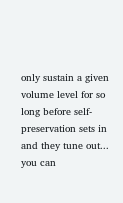only sustain a given volume level for so long before self-preservation sets in and they tune out... you can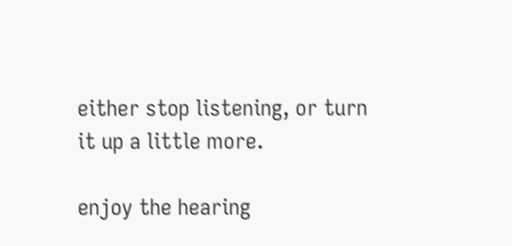either stop listening, or turn it up a little more.

enjoy the hearing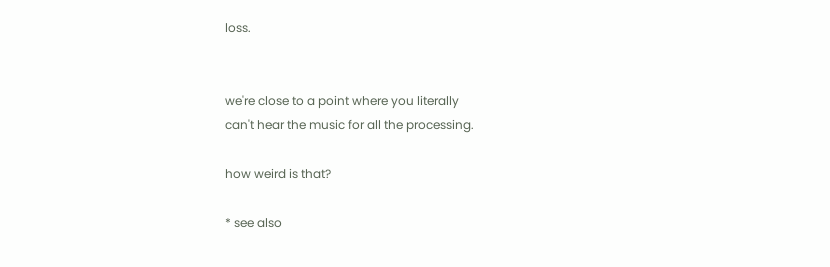loss.


we're close to a point where you literally
can't hear the music for all the processing.

how weird is that?

* see also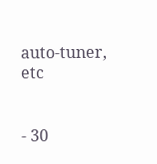auto-tuner, etc


- 30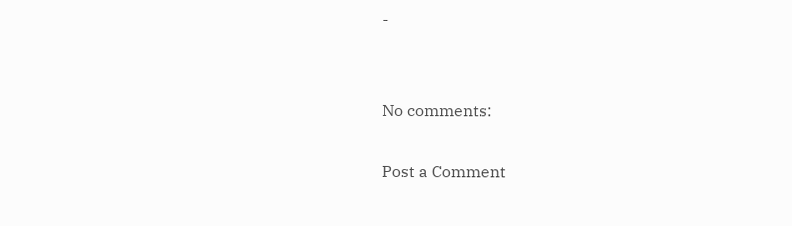-


No comments:

Post a Comment